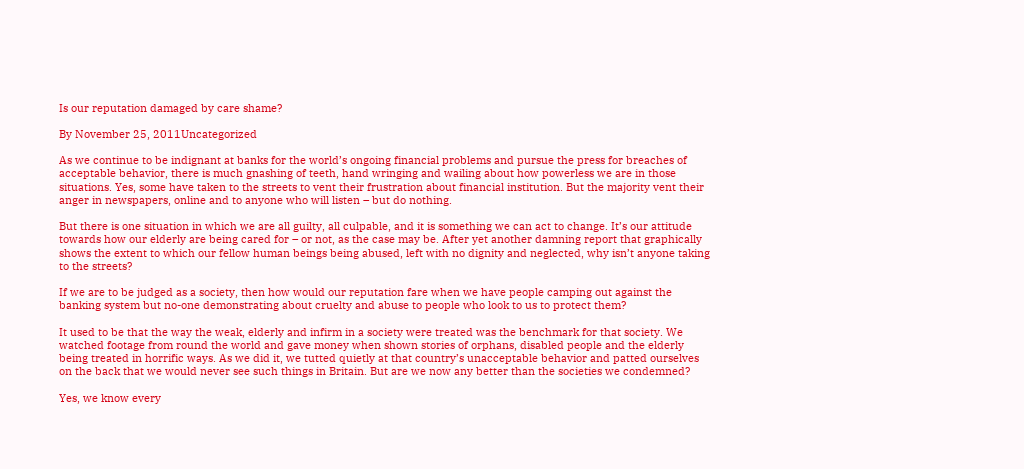Is our reputation damaged by care shame?

By November 25, 2011Uncategorized

As we continue to be indignant at banks for the world’s ongoing financial problems and pursue the press for breaches of acceptable behavior, there is much gnashing of teeth, hand wringing and wailing about how powerless we are in those situations. Yes, some have taken to the streets to vent their frustration about financial institution. But the majority vent their anger in newspapers, online and to anyone who will listen – but do nothing.

But there is one situation in which we are all guilty, all culpable, and it is something we can act to change. It’s our attitude towards how our elderly are being cared for – or not, as the case may be. After yet another damning report that graphically shows the extent to which our fellow human beings being abused, left with no dignity and neglected, why isn’t anyone taking to the streets?

If we are to be judged as a society, then how would our reputation fare when we have people camping out against the banking system but no-one demonstrating about cruelty and abuse to people who look to us to protect them?

It used to be that the way the weak, elderly and infirm in a society were treated was the benchmark for that society. We watched footage from round the world and gave money when shown stories of orphans, disabled people and the elderly being treated in horrific ways. As we did it, we tutted quietly at that country’s unacceptable behavior and patted ourselves on the back that we would never see such things in Britain. But are we now any better than the societies we condemned?

Yes, we know every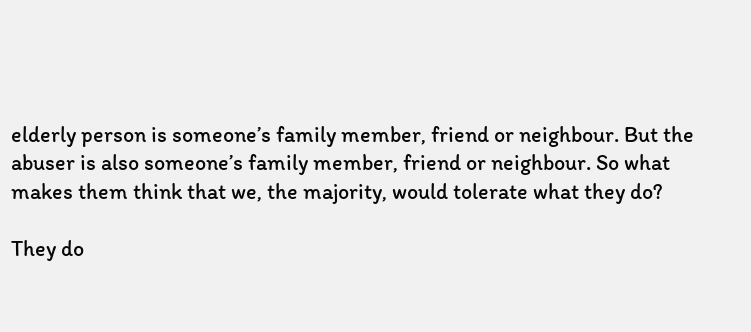elderly person is someone’s family member, friend or neighbour. But the abuser is also someone’s family member, friend or neighbour. So what makes them think that we, the majority, would tolerate what they do?

They do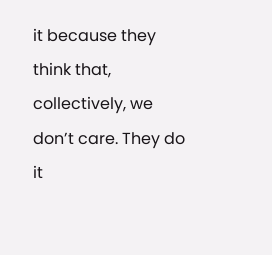it because they think that, collectively, we don’t care. They do it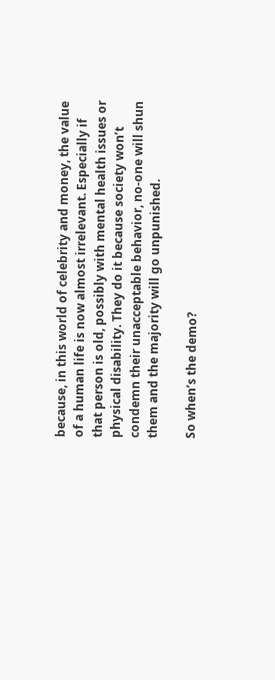because, in this world of celebrity and money, the value of a human life is now almost irrelevant. Especially if that person is old, possibly with mental health issues or physical disability. They do it because society won’t condemn their unacceptable behavior, no-one will shun them and the majority will go unpunished.

So when’s the demo?